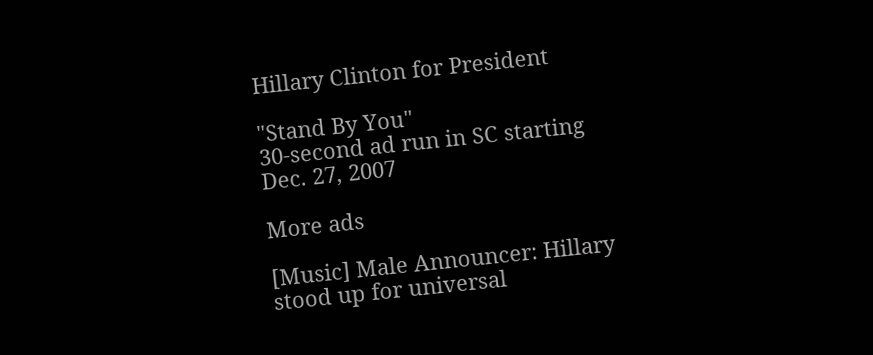Hillary Clinton for President

"Stand By You"
30-second ad run in SC starting Dec. 27, 2007

More ads

[Music] Male Announcer: Hillary stood up for universal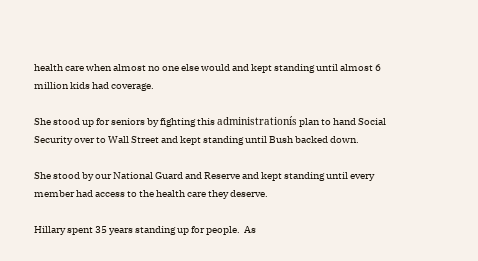health care when almost no one else would and kept standing until almost 6 million kids had coverage.

She stood up for seniors by fighting this administrationís plan to hand Social Security over to Wall Street and kept standing until Bush backed down.

She stood by our National Guard and Reserve and kept standing until every member had access to the health care they deserve.

Hillary spent 35 years standing up for people.  As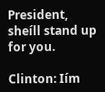President, sheíll stand up for you.

Clinton: Iím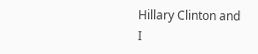Hillary Clinton and I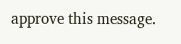approve this message.